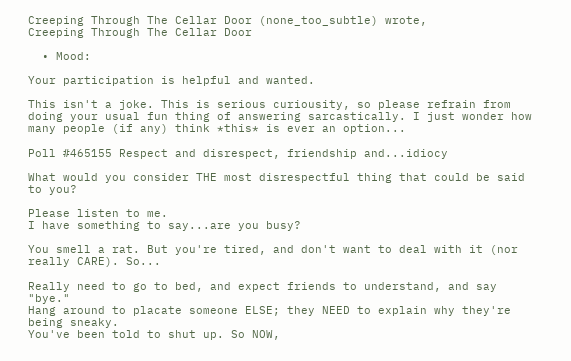Creeping Through The Cellar Door (none_too_subtle) wrote,
Creeping Through The Cellar Door

  • Mood:

Your participation is helpful and wanted.

This isn't a joke. This is serious curiousity, so please refrain from doing your usual fun thing of answering sarcastically. I just wonder how many people (if any) think *this* is ever an option...

Poll #465155 Respect and disrespect, friendship and...idiocy

What would you consider THE most disrespectful thing that could be said to you?

Please listen to me.
I have something to say...are you busy?

You smell a rat. But you're tired, and don't want to deal with it (nor really CARE). So...

Really need to go to bed, and expect friends to understand, and say "bye."
Hang around to placate someone ELSE; they NEED to explain why they're being sneaky.
You've been told to shut up. So NOW,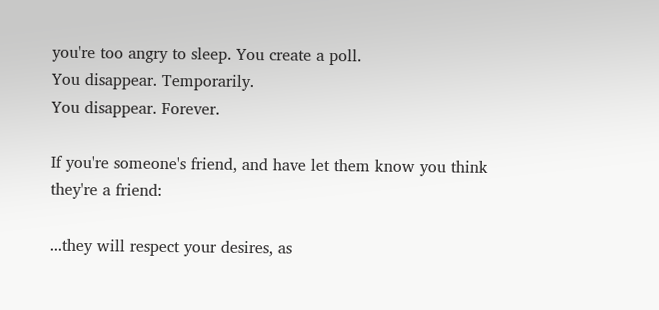you're too angry to sleep. You create a poll.
You disappear. Temporarily.
You disappear. Forever.

If you're someone's friend, and have let them know you think they're a friend:

...they will respect your desires, as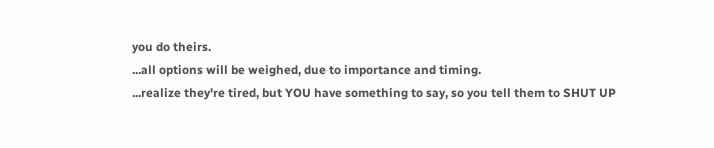you do theirs.
...all options will be weighed, due to importance and timing.
...realize they're tired, but YOU have something to say, so you tell them to SHUT UP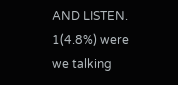AND LISTEN.
1(4.8%) were we talking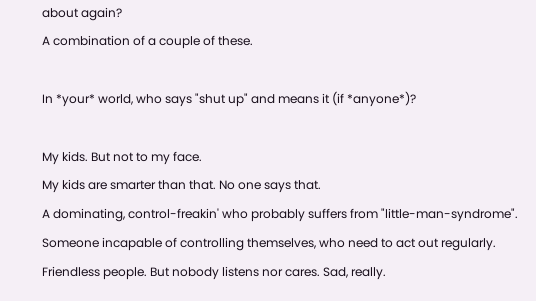about again?
A combination of a couple of these.

In *your* world, who says "shut up" and means it (if *anyone*)?

My kids. But not to my face.
My kids are smarter than that. No one says that.
A dominating, control-freakin' who probably suffers from "little-man-syndrome".
Someone incapable of controlling themselves, who need to act out regularly.
Friendless people. But nobody listens nor cares. Sad, really.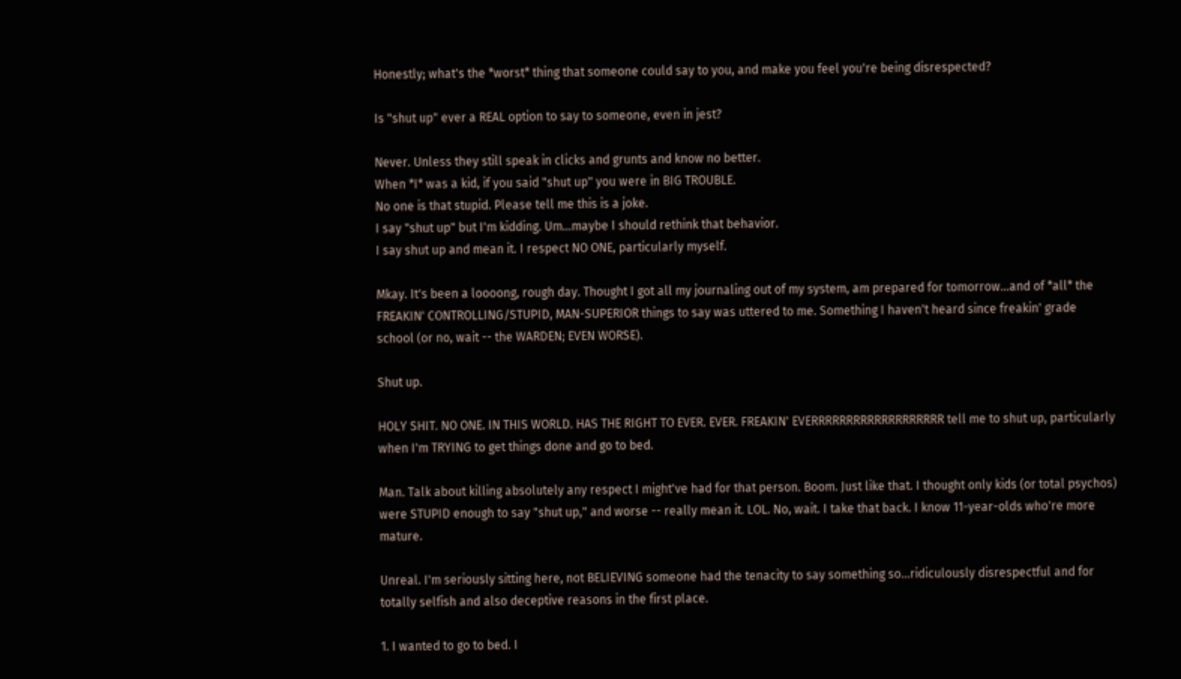Honestly; what's the *worst* thing that someone could say to you, and make you feel you're being disrespected?

Is "shut up" ever a REAL option to say to someone, even in jest?

Never. Unless they still speak in clicks and grunts and know no better.
When *I* was a kid, if you said "shut up" you were in BIG TROUBLE.
No one is that stupid. Please tell me this is a joke.
I say "shut up" but I'm kidding. Um...maybe I should rethink that behavior.
I say shut up and mean it. I respect NO ONE, particularly myself.

Mkay. It's been a loooong, rough day. Thought I got all my journaling out of my system, am prepared for tomorrow...and of *all* the FREAKIN' CONTROLLING/STUPID, MAN-SUPERIOR things to say was uttered to me. Something I haven't heard since freakin' grade school (or no, wait -- the WARDEN; EVEN WORSE).

Shut up.

HOLY SHIT. NO ONE. IN THIS WORLD. HAS THE RIGHT TO EVER. EVER. FREAKIN' EVERRRRRRRRRRRRRRRRRRR tell me to shut up, particularly when I'm TRYING to get things done and go to bed.

Man. Talk about killing absolutely any respect I might've had for that person. Boom. Just like that. I thought only kids (or total psychos) were STUPID enough to say "shut up," and worse -- really mean it. LOL. No, wait. I take that back. I know 11-year-olds who're more mature.

Unreal. I'm seriously sitting here, not BELIEVING someone had the tenacity to say something so...ridiculously disrespectful and for totally selfish and also deceptive reasons in the first place.

1. I wanted to go to bed. I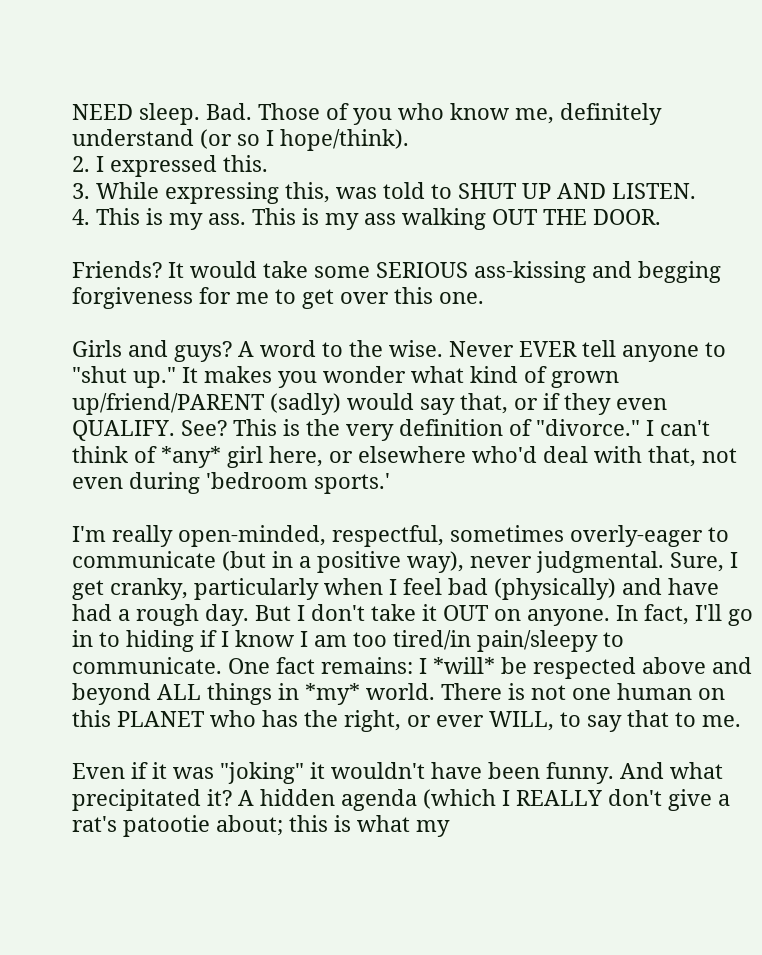NEED sleep. Bad. Those of you who know me, definitely understand (or so I hope/think).
2. I expressed this.
3. While expressing this, was told to SHUT UP AND LISTEN.
4. This is my ass. This is my ass walking OUT THE DOOR.

Friends? It would take some SERIOUS ass-kissing and begging forgiveness for me to get over this one.

Girls and guys? A word to the wise. Never EVER tell anyone to "shut up." It makes you wonder what kind of grown up/friend/PARENT (sadly) would say that, or if they even QUALIFY. See? This is the very definition of "divorce." I can't think of *any* girl here, or elsewhere who'd deal with that, not even during 'bedroom sports.'

I'm really open-minded, respectful, sometimes overly-eager to communicate (but in a positive way), never judgmental. Sure, I get cranky, particularly when I feel bad (physically) and have had a rough day. But I don't take it OUT on anyone. In fact, I'll go in to hiding if I know I am too tired/in pain/sleepy to communicate. One fact remains: I *will* be respected above and beyond ALL things in *my* world. There is not one human on this PLANET who has the right, or ever WILL, to say that to me.

Even if it was "joking" it wouldn't have been funny. And what precipitated it? A hidden agenda (which I REALLY don't give a rat's patootie about; this is what my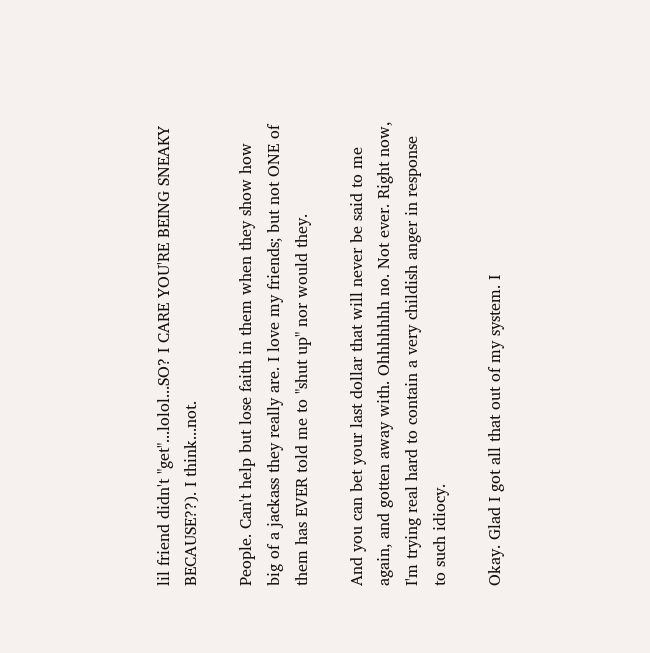lil friend didn't "get"...lolol...SO? I CARE YOU'RE BEING SNEAKY BECAUSE??). I think...not.

People. Can't help but lose faith in them when they show how big of a jackass they really are. I love my friends; but not ONE of them has EVER told me to "shut up" nor would they.

And you can bet your last dollar that will never be said to me again, and gotten away with. Ohhhhhhh no. Not ever. Right now, I'm trying real hard to contain a very childish anger in response to such idiocy.

Okay. Glad I got all that out of my system. I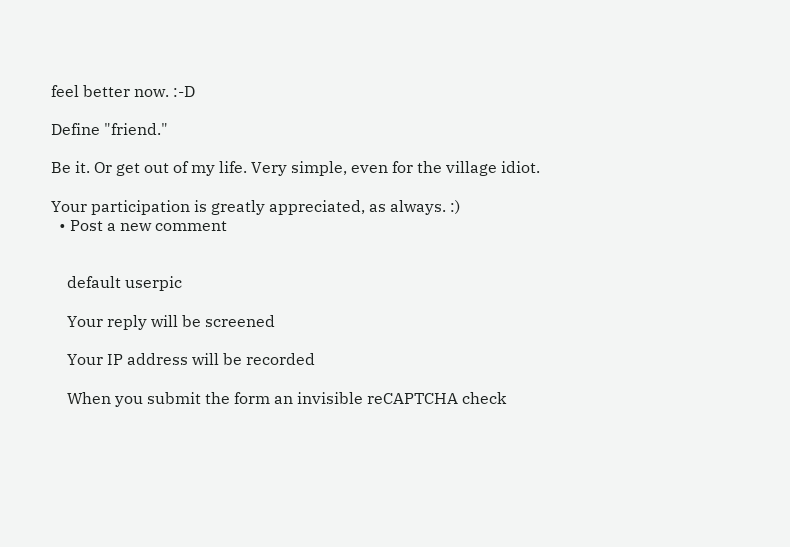feel better now. :-D

Define "friend."

Be it. Or get out of my life. Very simple, even for the village idiot.

Your participation is greatly appreciated, as always. :)
  • Post a new comment


    default userpic

    Your reply will be screened

    Your IP address will be recorded

    When you submit the form an invisible reCAPTCHA check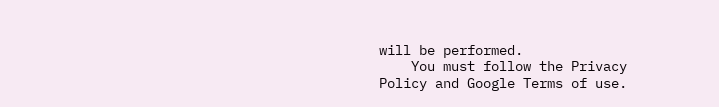will be performed.
    You must follow the Privacy Policy and Google Terms of use.